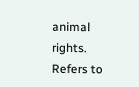animal rights. Refers to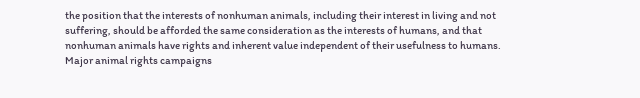the position that the interests of nonhuman animals, including their interest in living and not suffering, should be afforded the same consideration as the interests of humans, and that nonhuman animals have rights and inherent value independent of their usefulness to humans. Major animal rights campaigns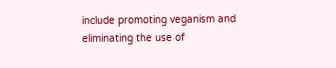include promoting veganism and eliminating the use of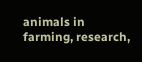animals in farming, research,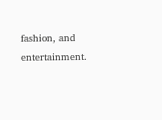fashion, and entertainment.